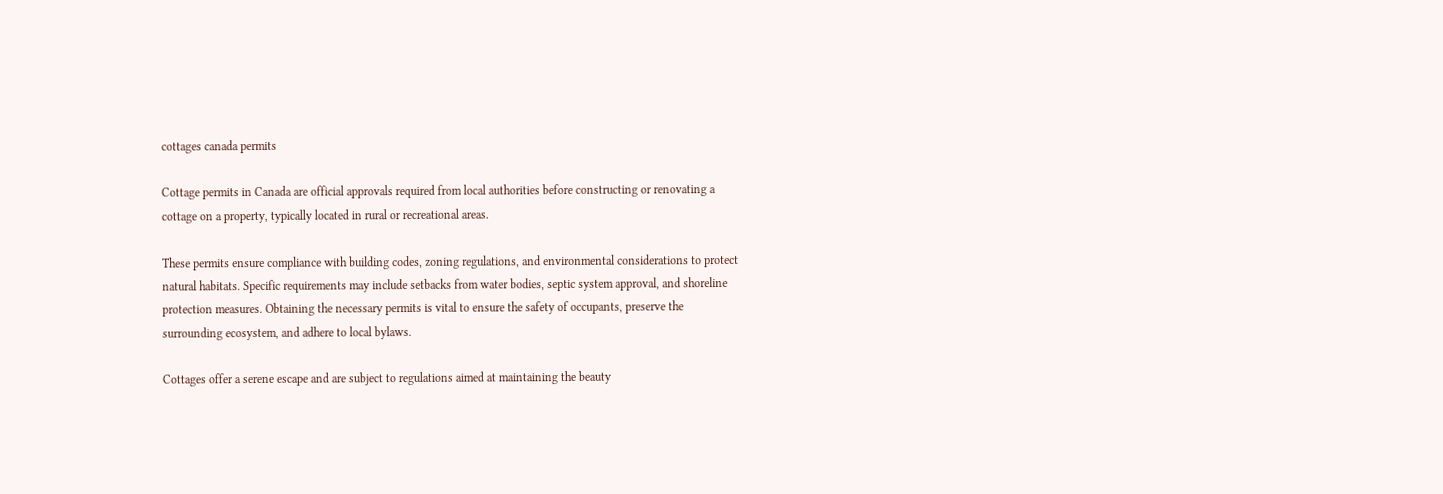cottages canada permits

Cottage permits in Canada are official approvals required from local authorities before constructing or renovating a cottage on a property, typically located in rural or recreational areas.

These permits ensure compliance with building codes, zoning regulations, and environmental considerations to protect natural habitats. Specific requirements may include setbacks from water bodies, septic system approval, and shoreline protection measures. Obtaining the necessary permits is vital to ensure the safety of occupants, preserve the surrounding ecosystem, and adhere to local bylaws.

Cottages offer a serene escape and are subject to regulations aimed at maintaining the beauty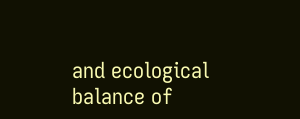and ecological balance of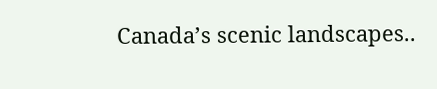Canada’s scenic landscapes..